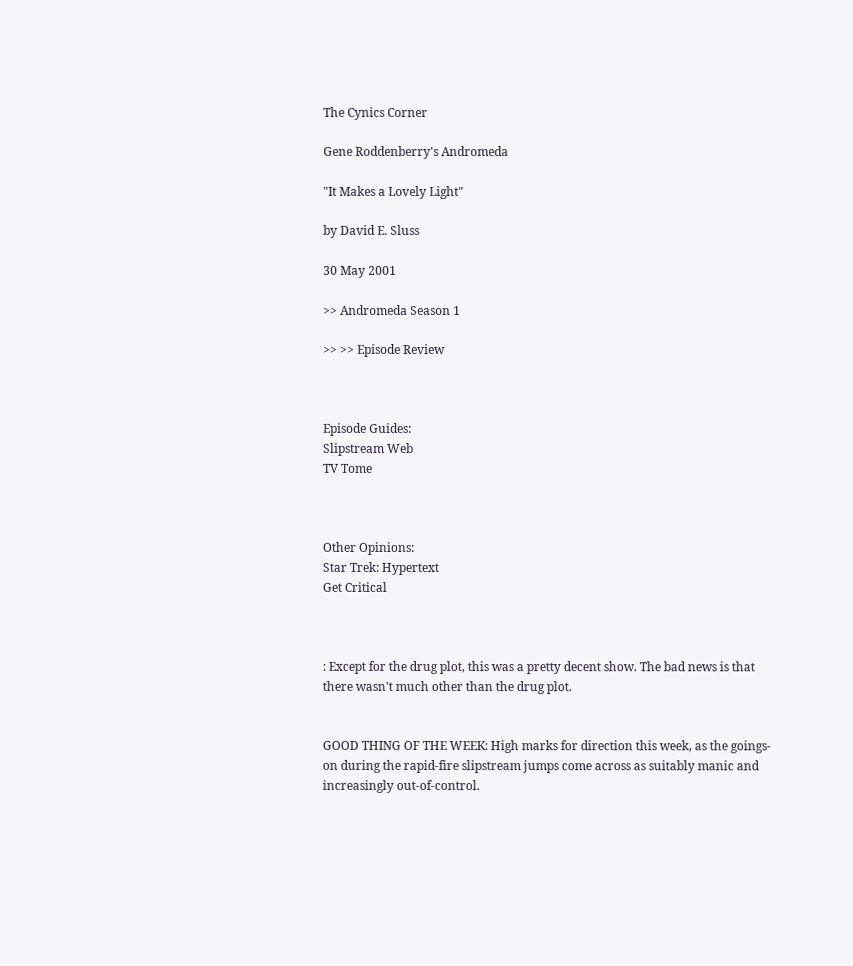The Cynics Corner

Gene Roddenberry's Andromeda

"It Makes a Lovely Light"

by David E. Sluss

30 May 2001

>> Andromeda Season 1

>> >> Episode Review



Episode Guides:
Slipstream Web
TV Tome



Other Opinions:
Star Trek: Hypertext
Get Critical



: Except for the drug plot, this was a pretty decent show. The bad news is that there wasn't much other than the drug plot.


GOOD THING OF THE WEEK: High marks for direction this week, as the goings-on during the rapid-fire slipstream jumps come across as suitably manic and increasingly out-of-control.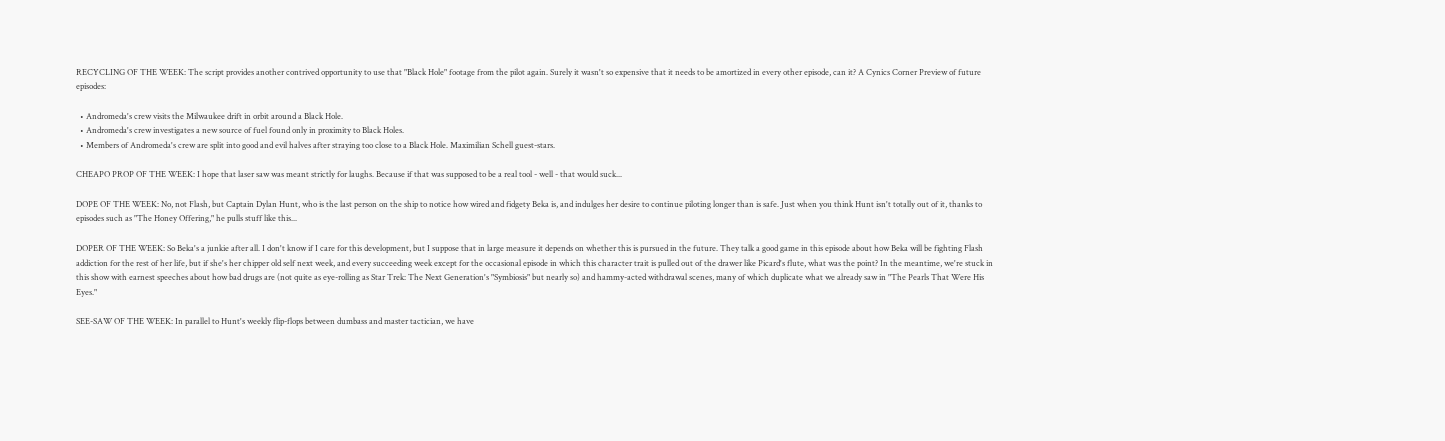RECYCLING OF THE WEEK: The script provides another contrived opportunity to use that "Black Hole" footage from the pilot again. Surely it wasn't so expensive that it needs to be amortized in every other episode, can it? A Cynics Corner Preview of future episodes:

  • Andromeda's crew visits the Milwaukee drift in orbit around a Black Hole.
  • Andromeda's crew investigates a new source of fuel found only in proximity to Black Holes.
  • Members of Andromeda's crew are split into good and evil halves after straying too close to a Black Hole. Maximilian Schell guest-stars.

CHEAPO PROP OF THE WEEK: I hope that laser saw was meant strictly for laughs. Because if that was supposed to be a real tool - well - that would suck...

DOPE OF THE WEEK: No, not Flash, but Captain Dylan Hunt, who is the last person on the ship to notice how wired and fidgety Beka is, and indulges her desire to continue piloting longer than is safe. Just when you think Hunt isn't totally out of it, thanks to episodes such as "The Honey Offering," he pulls stuff like this...

DOPER OF THE WEEK: So Beka's a junkie after all. I don't know if I care for this development, but I suppose that in large measure it depends on whether this is pursued in the future. They talk a good game in this episode about how Beka will be fighting Flash addiction for the rest of her life, but if she's her chipper old self next week, and every succeeding week except for the occasional episode in which this character trait is pulled out of the drawer like Picard's flute, what was the point? In the meantime, we're stuck in this show with earnest speeches about how bad drugs are (not quite as eye-rolling as Star Trek: The Next Generation's "Symbiosis" but nearly so) and hammy-acted withdrawal scenes, many of which duplicate what we already saw in "The Pearls That Were His Eyes."

SEE-SAW OF THE WEEK: In parallel to Hunt's weekly flip-flops between dumbass and master tactician, we have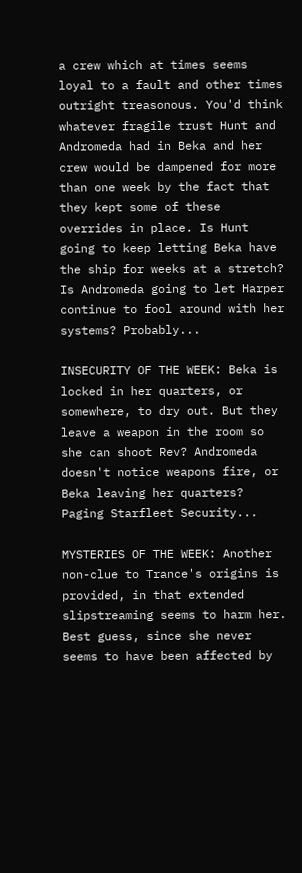a crew which at times seems loyal to a fault and other times outright treasonous. You'd think whatever fragile trust Hunt and Andromeda had in Beka and her crew would be dampened for more than one week by the fact that they kept some of these overrides in place. Is Hunt going to keep letting Beka have the ship for weeks at a stretch? Is Andromeda going to let Harper continue to fool around with her systems? Probably...

INSECURITY OF THE WEEK: Beka is locked in her quarters, or somewhere, to dry out. But they leave a weapon in the room so she can shoot Rev? Andromeda doesn't notice weapons fire, or Beka leaving her quarters? Paging Starfleet Security...

MYSTERIES OF THE WEEK: Another non-clue to Trance's origins is provided, in that extended slipstreaming seems to harm her. Best guess, since she never seems to have been affected by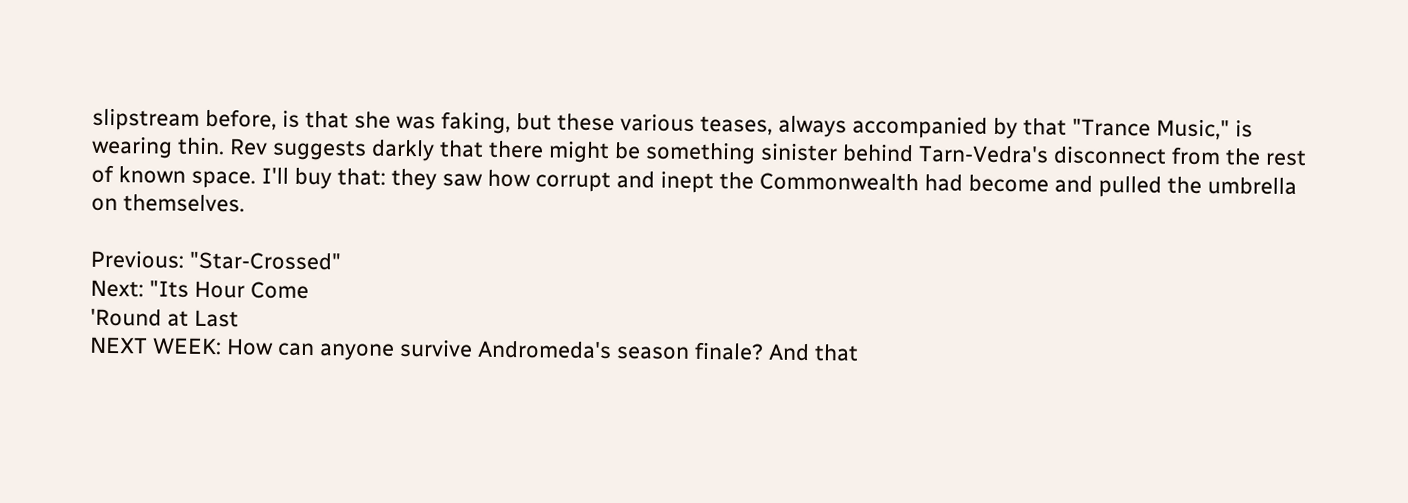slipstream before, is that she was faking, but these various teases, always accompanied by that "Trance Music," is wearing thin. Rev suggests darkly that there might be something sinister behind Tarn-Vedra's disconnect from the rest of known space. I'll buy that: they saw how corrupt and inept the Commonwealth had become and pulled the umbrella on themselves.

Previous: "Star-Crossed"
Next: "Its Hour Come
'Round at Last
NEXT WEEK: How can anyone survive Andromeda's season finale? And that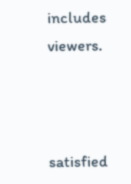includes viewers.



satisfied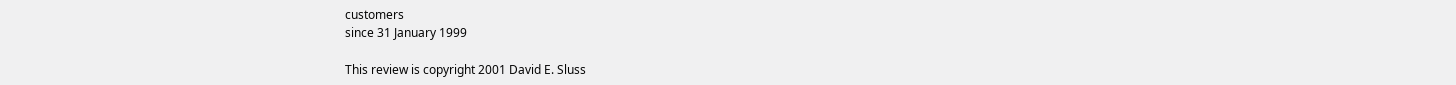customers
since 31 January 1999

This review is copyright 2001 David E. Sluss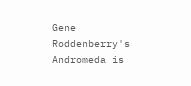Gene Roddenberry's Andromeda is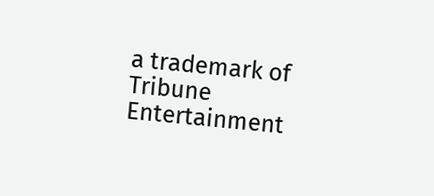a trademark of Tribune Entertainment